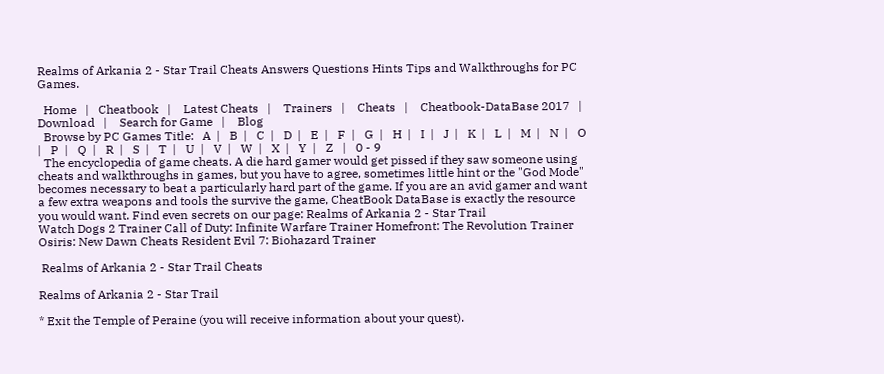Realms of Arkania 2 - Star Trail Cheats Answers Questions Hints Tips and Walkthroughs for PC Games.

  Home   |   Cheatbook   |    Latest Cheats   |    Trainers   |    Cheats   |    Cheatbook-DataBase 2017   |    Download   |    Search for Game   |    Blog
  Browse by PC Games Title:   A  |   B  |   C  |   D  |   E  |   F  |   G  |   H  |   I  |   J  |   K  |   L  |   M  |   N  |   O  |   P  |   Q  |   R  |   S  |   T  |   U  |   V  |   W  |   X  |   Y  |   Z   |   0 - 9
  The encyclopedia of game cheats. A die hard gamer would get pissed if they saw someone using cheats and walkthroughs in games, but you have to agree, sometimes little hint or the "God Mode" becomes necessary to beat a particularly hard part of the game. If you are an avid gamer and want a few extra weapons and tools the survive the game, CheatBook DataBase is exactly the resource you would want. Find even secrets on our page: Realms of Arkania 2 - Star Trail
Watch Dogs 2 Trainer Call of Duty: Infinite Warfare Trainer Homefront: The Revolution Trainer Osiris: New Dawn Cheats Resident Evil 7: Biohazard Trainer

 Realms of Arkania 2 - Star Trail Cheats

Realms of Arkania 2 - Star Trail

* Exit the Temple of Peraine (you will receive information about your quest).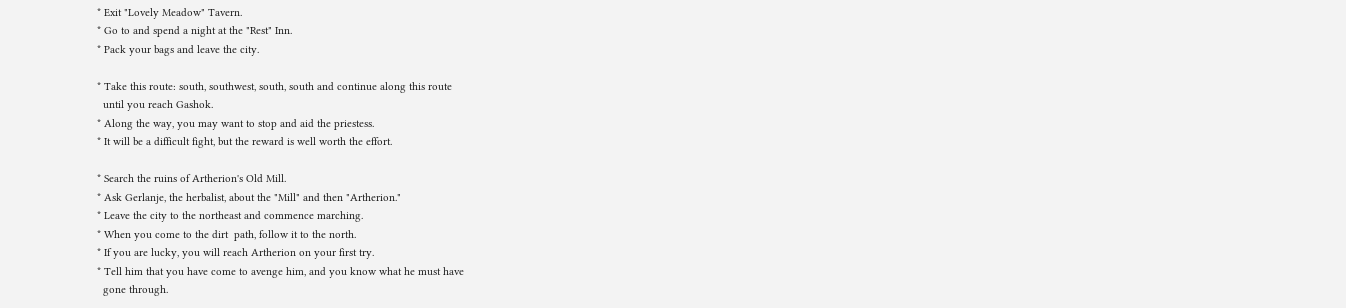* Exit "Lovely Meadow" Tavern.
* Go to and spend a night at the "Rest" Inn.
* Pack your bags and leave the city.

* Take this route: south, southwest, south, south and continue along this route
  until you reach Gashok.
* Along the way, you may want to stop and aid the priestess.
* It will be a difficult fight, but the reward is well worth the effort.

* Search the ruins of Artherion's Old Mill.
* Ask Gerlanje, the herbalist, about the "Mill" and then "Artherion."
* Leave the city to the northeast and commence marching.
* When you come to the dirt  path, follow it to the north.
* If you are lucky, you will reach Artherion on your first try.
* Tell him that you have come to avenge him, and you know what he must have
  gone through.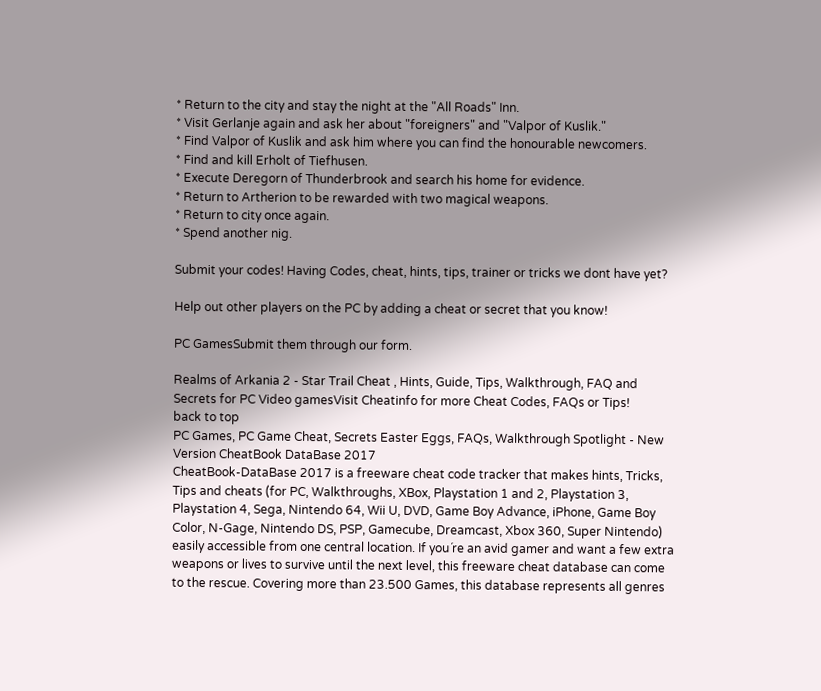* Return to the city and stay the night at the "All Roads" Inn.
* Visit Gerlanje again and ask her about "foreigners" and "Valpor of Kuslik."
* Find Valpor of Kuslik and ask him where you can find the honourable newcomers.
* Find and kill Erholt of Tiefhusen.
* Execute Deregorn of Thunderbrook and search his home for evidence.
* Return to Artherion to be rewarded with two magical weapons.
* Return to city once again.
* Spend another nig.

Submit your codes! Having Codes, cheat, hints, tips, trainer or tricks we dont have yet?

Help out other players on the PC by adding a cheat or secret that you know!

PC GamesSubmit them through our form.

Realms of Arkania 2 - Star Trail Cheat , Hints, Guide, Tips, Walkthrough, FAQ and Secrets for PC Video gamesVisit Cheatinfo for more Cheat Codes, FAQs or Tips!
back to top
PC Games, PC Game Cheat, Secrets Easter Eggs, FAQs, Walkthrough Spotlight - New Version CheatBook DataBase 2017
CheatBook-DataBase 2017 is a freeware cheat code tracker that makes hints, Tricks, Tips and cheats (for PC, Walkthroughs, XBox, Playstation 1 and 2, Playstation 3, Playstation 4, Sega, Nintendo 64, Wii U, DVD, Game Boy Advance, iPhone, Game Boy Color, N-Gage, Nintendo DS, PSP, Gamecube, Dreamcast, Xbox 360, Super Nintendo) easily accessible from one central location. If you´re an avid gamer and want a few extra weapons or lives to survive until the next level, this freeware cheat database can come to the rescue. Covering more than 23.500 Games, this database represents all genres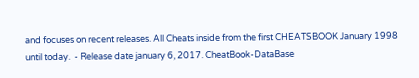and focuses on recent releases. All Cheats inside from the first CHEATSBOOK January 1998 until today.  - Release date january 6, 2017. CheatBook-DataBase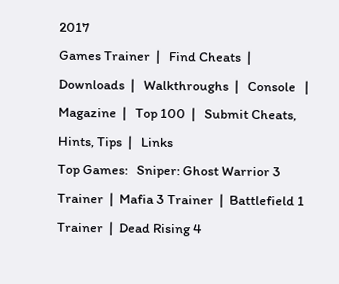2017
Games Trainer  |   Find Cheats  |   Downloads  |   Walkthroughs  |   Console   |   Magazine  |   Top 100  |   Submit Cheats, Hints, Tips  |   Links
Top Games:   Sniper: Ghost Warrior 3 Trainer  |  Mafia 3 Trainer  |  Battlefield 1 Trainer  |  Dead Rising 4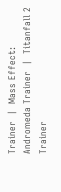Trainer  |  Mass Effect: Andromeda Trainer  |  Titanfall 2 Trainer